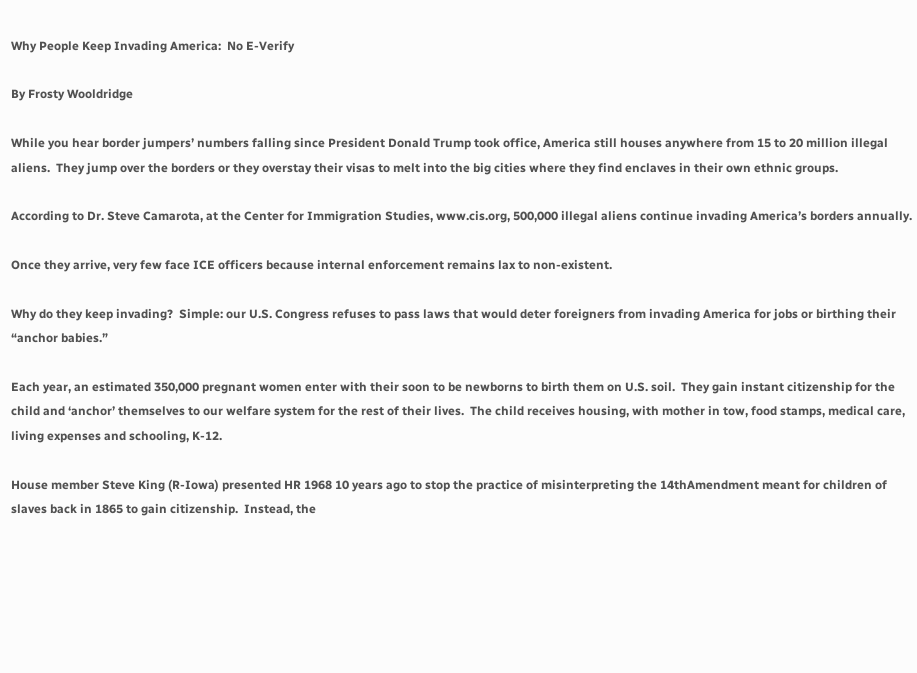Why People Keep Invading America:  No E-Verify

By Frosty Wooldridge

While you hear border jumpers’ numbers falling since President Donald Trump took office, America still houses anywhere from 15 to 20 million illegal aliens.  They jump over the borders or they overstay their visas to melt into the big cities where they find enclaves in their own ethnic groups.

According to Dr. Steve Camarota, at the Center for Immigration Studies, www.cis.org, 500,000 illegal aliens continue invading America’s borders annually.

Once they arrive, very few face ICE officers because internal enforcement remains lax to non-existent.

Why do they keep invading?  Simple: our U.S. Congress refuses to pass laws that would deter foreigners from invading America for jobs or birthing their “anchor babies.”

Each year, an estimated 350,000 pregnant women enter with their soon to be newborns to birth them on U.S. soil.  They gain instant citizenship for the child and ‘anchor’ themselves to our welfare system for the rest of their lives.  The child receives housing, with mother in tow, food stamps, medical care, living expenses and schooling, K-12.

House member Steve King (R-Iowa) presented HR 1968 10 years ago to stop the practice of misinterpreting the 14thAmendment meant for children of slaves back in 1865 to gain citizenship.  Instead, the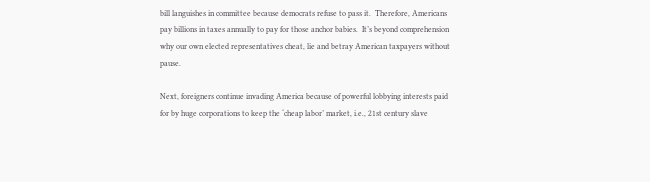bill languishes in committee because democrats refuse to pass it.  Therefore, Americans pay billions in taxes annually to pay for those anchor babies.  It’s beyond comprehension why our own elected representatives cheat, lie and betray American taxpayers without pause.

Next, foreigners continue invading America because of powerful lobbying interests paid for by huge corporations to keep the ‘cheap labor’ market, i.e., 21st century slave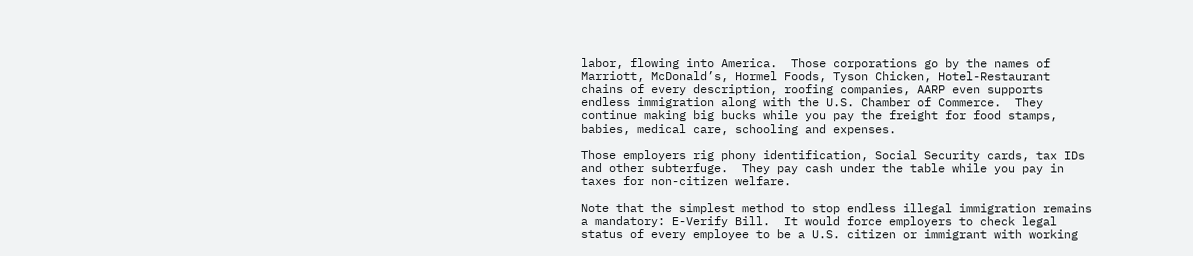labor, flowing into America.  Those corporations go by the names of Marriott, McDonald’s, Hormel Foods, Tyson Chicken, Hotel-Restaurant chains of every description, roofing companies, AARP even supports endless immigration along with the U.S. Chamber of Commerce.  They continue making big bucks while you pay the freight for food stamps, babies, medical care, schooling and expenses.

Those employers rig phony identification, Social Security cards, tax IDs and other subterfuge.  They pay cash under the table while you pay in taxes for non-citizen welfare.

Note that the simplest method to stop endless illegal immigration remains a mandatory: E-Verify Bill.  It would force employers to check legal status of every employee to be a U.S. citizen or immigrant with working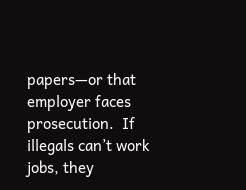papers—or that employer faces prosecution.  If illegals can’t work jobs, they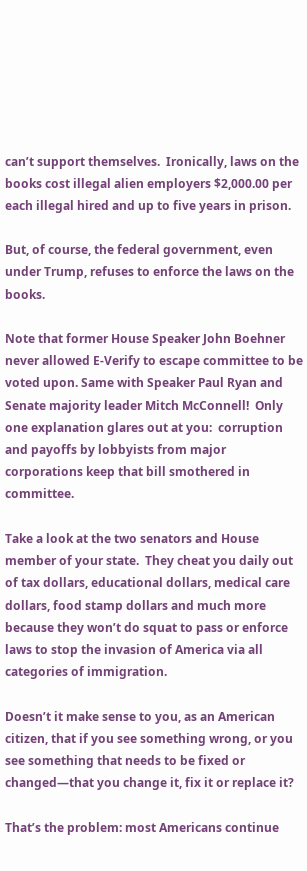can’t support themselves.  Ironically, laws on the books cost illegal alien employers $2,000.00 per each illegal hired and up to five years in prison.

But, of course, the federal government, even under Trump, refuses to enforce the laws on the books.

Note that former House Speaker John Boehner never allowed E-Verify to escape committee to be voted upon. Same with Speaker Paul Ryan and Senate majority leader Mitch McConnell!  Only one explanation glares out at you:  corruption and payoffs by lobbyists from major corporations keep that bill smothered in committee.

Take a look at the two senators and House member of your state.  They cheat you daily out of tax dollars, educational dollars, medical care dollars, food stamp dollars and much more because they won’t do squat to pass or enforce laws to stop the invasion of America via all categories of immigration.

Doesn’t it make sense to you, as an American citizen, that if you see something wrong, or you see something that needs to be fixed or changed—that you change it, fix it or replace it?

That’s the problem: most Americans continue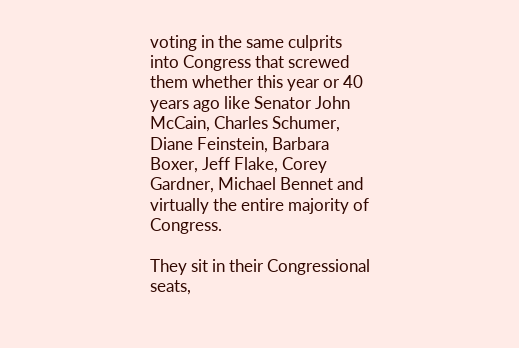voting in the same culprits into Congress that screwed them whether this year or 40 years ago like Senator John McCain, Charles Schumer, Diane Feinstein, Barbara Boxer, Jeff Flake, Corey Gardner, Michael Bennet and virtually the entire majority of Congress.

They sit in their Congressional seats,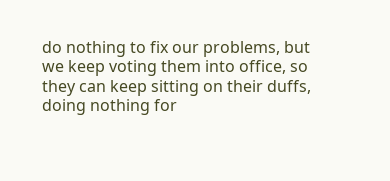do nothing to fix our problems, but we keep voting them into office, so they can keep sitting on their duffs, doing nothing for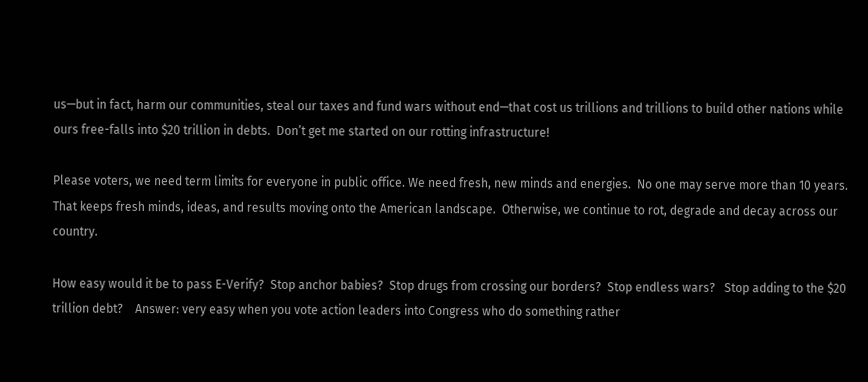us—but in fact, harm our communities, steal our taxes and fund wars without end—that cost us trillions and trillions to build other nations while ours free-falls into $20 trillion in debts.  Don’t get me started on our rotting infrastructure!

Please voters, we need term limits for everyone in public office. We need fresh, new minds and energies.  No one may serve more than 10 years. That keeps fresh minds, ideas, and results moving onto the American landscape.  Otherwise, we continue to rot, degrade and decay across our country.

How easy would it be to pass E-Verify?  Stop anchor babies?  Stop drugs from crossing our borders?  Stop endless wars?   Stop adding to the $20 trillion debt?    Answer: very easy when you vote action leaders into Congress who do something rather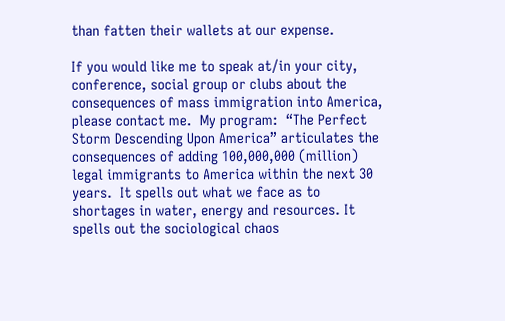than fatten their wallets at our expense.

If you would like me to speak at/in your city, conference, social group or clubs about the consequences of mass immigration into America, please contact me.  My program:  “The Perfect Storm Descending Upon America” articulates the consequences of adding 100,000,000 (million) legal immigrants to America within the next 30 years.  It spells out what we face as to shortages in water, energy and resources. It spells out the sociological chaos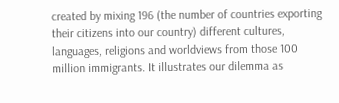created by mixing 196 (the number of countries exporting their citizens into our country) different cultures, languages, religions and worldviews from those 100 million immigrants. It illustrates our dilemma as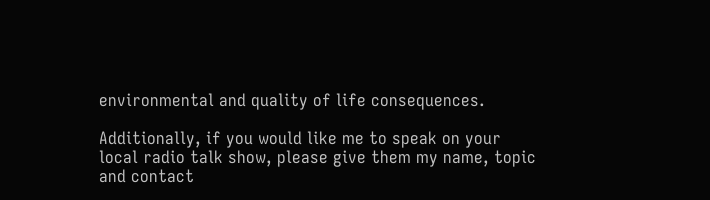environmental and quality of life consequences.

Additionally, if you would like me to speak on your local radio talk show, please give them my name, topic and contact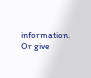information. Or give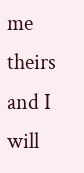me theirs and I will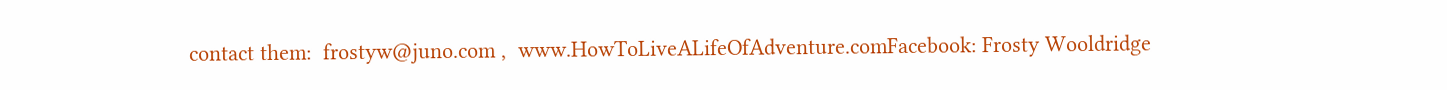contact them:  frostyw@juno.com ,  www.HowToLiveALifeOfAdventure.comFacebook: Frosty Wooldridge